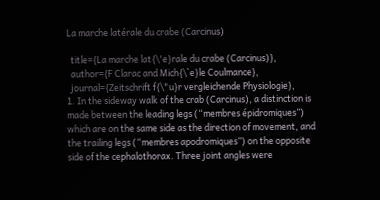La marche latérale du crabe (Carcinus)

  title={La marche lat{\'e}rale du crabe (Carcinus)},
  author={F Clarac and Mich{\`e}le Coulmance},
  journal={Zeitschrift f{\"u}r vergleichende Physiologie},
1. In the sideway walk of the crab (Carcinus), a distinction is made between the leading legs (“membres épidromiques”) which are on the same side as the direction of movement, and the trailing legs (“membres apodromiques”) on the opposite side of the cephalothorax. Three joint angles were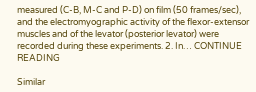measured (C-B, M-C and P-D) on film (50 frames/sec), and the electromyographic activity of the flexor-extensor muscles and of the levator (posterior levator) were recorded during these experiments. 2. In… CONTINUE READING

Similar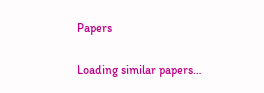Papers

Loading similar papers…